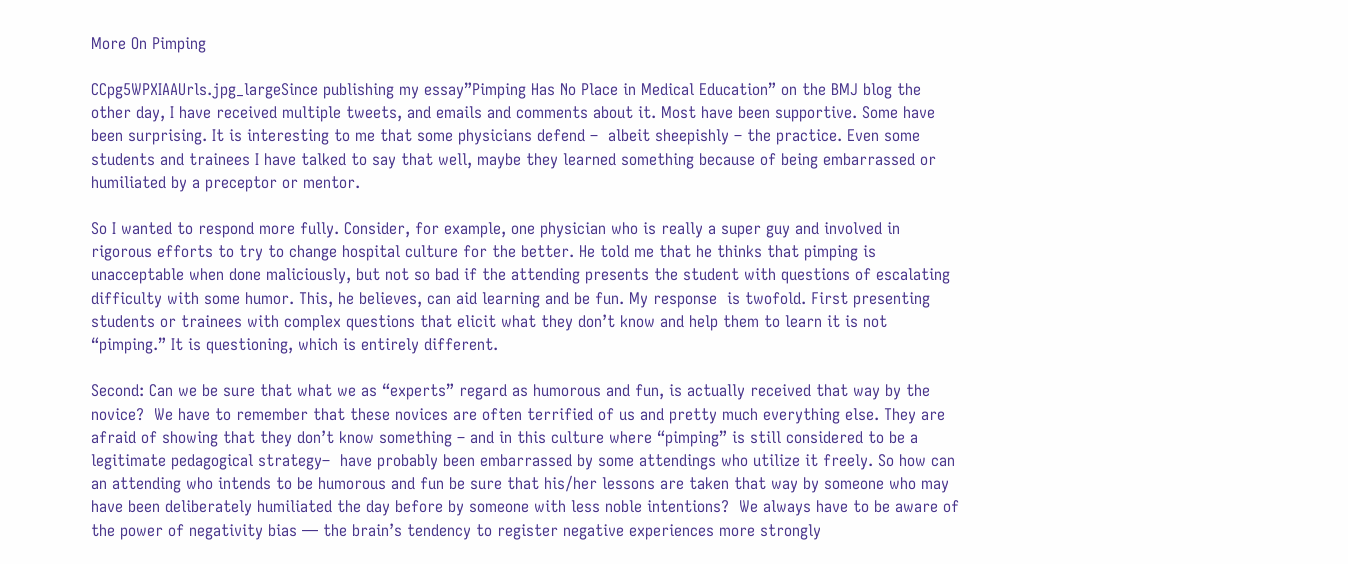More On Pimping

CCpg5WPXIAAUrls.jpg_largeSince publishing my essay”Pimping Has No Place in Medical Education” on the BMJ blog the other day, I have received multiple tweets, and emails and comments about it. Most have been supportive. Some have been surprising. It is interesting to me that some physicians defend –  albeit sheepishly – the practice. Even some students and trainees I have talked to say that well, maybe they learned something because of being embarrassed or humiliated by a preceptor or mentor.

So I wanted to respond more fully. Consider, for example, one physician who is really a super guy and involved in rigorous efforts to try to change hospital culture for the better. He told me that he thinks that pimping is unacceptable when done maliciously, but not so bad if the attending presents the student with questions of escalating difficulty with some humor. This, he believes, can aid learning and be fun. My response  is twofold. First presenting students or trainees with complex questions that elicit what they don’t know and help them to learn it is not “pimping.” It is questioning, which is entirely different.

Second: Can we be sure that what we as “experts” regard as humorous and fun, is actually received that way by the novice?  We have to remember that these novices are often terrified of us and pretty much everything else. They are afraid of showing that they don’t know something – and in this culture where “pimping” is still considered to be a legitimate pedagogical strategy–  have probably been embarrassed by some attendings who utilize it freely. So how can an attending who intends to be humorous and fun be sure that his/her lessons are taken that way by someone who may have been deliberately humiliated the day before by someone with less noble intentions?  We always have to be aware of the power of negativity bias — the brain’s tendency to register negative experiences more strongly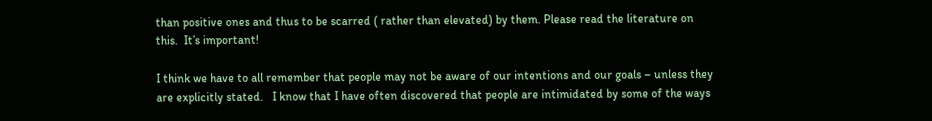than positive ones and thus to be scarred ( rather than elevated) by them. Please read the literature on this.  It’s important!

I think we have to all remember that people may not be aware of our intentions and our goals – unless they are explicitly stated.   I know that I have often discovered that people are intimidated by some of the ways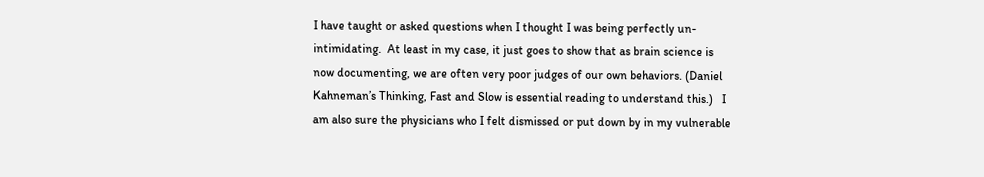I have taught or asked questions when I thought I was being perfectly un-intimidating.  At least in my case, it just goes to show that as brain science is now documenting, we are often very poor judges of our own behaviors. (Daniel Kahneman’s Thinking, Fast and Slow is essential reading to understand this.)   I am also sure the physicians who I felt dismissed or put down by in my vulnerable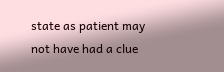state as patient may not have had a clue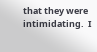that they were intimidating.  I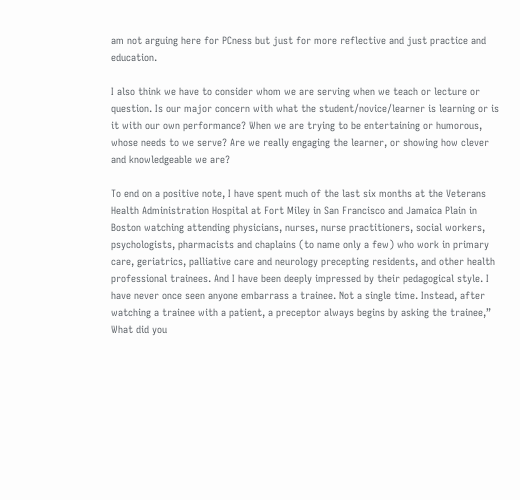am not arguing here for PCness but just for more reflective and just practice and education.

I also think we have to consider whom we are serving when we teach or lecture or question. Is our major concern with what the student/novice/learner is learning or is it with our own performance? When we are trying to be entertaining or humorous, whose needs to we serve? Are we really engaging the learner, or showing how clever and knowledgeable we are?

To end on a positive note, I have spent much of the last six months at the Veterans Health Administration Hospital at Fort Miley in San Francisco and Jamaica Plain in Boston watching attending physicians, nurses, nurse practitioners, social workers, psychologists, pharmacists and chaplains (to name only a few) who work in primary care, geriatrics, palliative care and neurology precepting residents, and other health professional trainees. And I have been deeply impressed by their pedagogical style. I have never once seen anyone embarrass a trainee. Not a single time. Instead, after watching a trainee with a patient, a preceptor always begins by asking the trainee,” What did you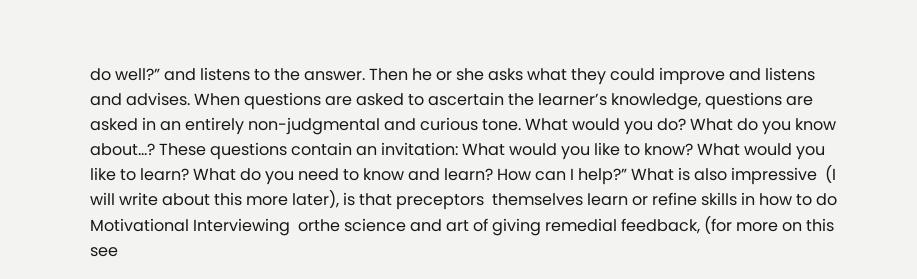do well?” and listens to the answer. Then he or she asks what they could improve and listens and advises. When questions are asked to ascertain the learner’s knowledge, questions are asked in an entirely non-judgmental and curious tone. What would you do? What do you know about…? These questions contain an invitation: What would you like to know? What would you like to learn? What do you need to know and learn? How can I help?” What is also impressive  (I will write about this more later), is that preceptors  themselves learn or refine skills in how to do Motivational Interviewing  orthe science and art of giving remedial feedback, (for more on this see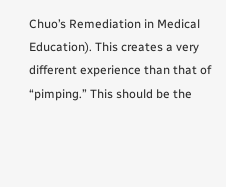Chuo’s Remediation in Medical Education). This creates a very different experience than that of “pimping.” This should be the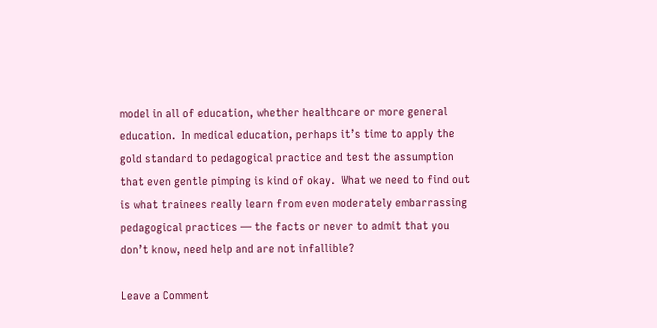model in all of education, whether healthcare or more general education.  In medical education, perhaps it’s time to apply the gold standard to pedagogical practice and test the assumption that even gentle pimping is kind of okay.  What we need to find out is what trainees really learn from even moderately embarrassing pedagogical practices — the facts or never to admit that you don’t know, need help and are not infallible?

Leave a Comment